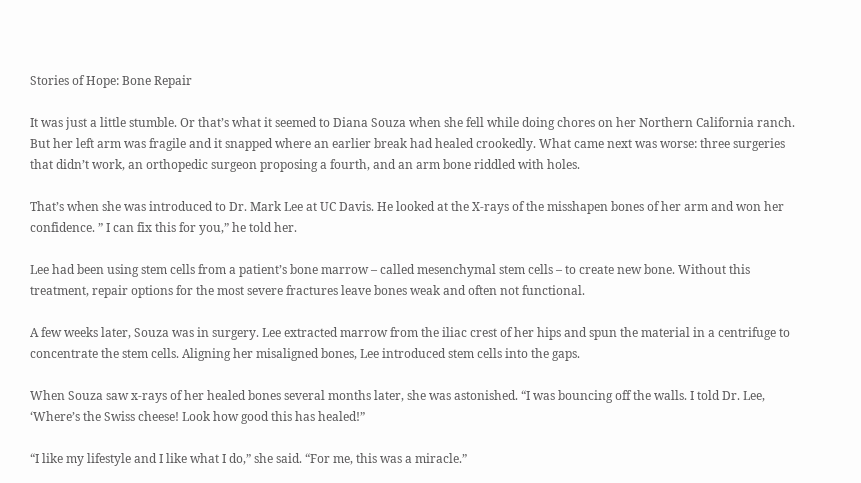Stories of Hope: Bone Repair

It was just a little stumble. Or that’s what it seemed to Diana Souza when she fell while doing chores on her Northern California ranch. But her left arm was fragile and it snapped where an earlier break had healed crookedly. What came next was worse: three surgeries that didn’t work, an orthopedic surgeon proposing a fourth, and an arm bone riddled with holes.

That’s when she was introduced to Dr. Mark Lee at UC Davis. He looked at the X-rays of the misshapen bones of her arm and won her confidence. ” I can fix this for you,” he told her.

Lee had been using stem cells from a patient’s bone marrow – called mesenchymal stem cells – to create new bone. Without this treatment, repair options for the most severe fractures leave bones weak and often not functional.

A few weeks later, Souza was in surgery. Lee extracted marrow from the iliac crest of her hips and spun the material in a centrifuge to concentrate the stem cells. Aligning her misaligned bones, Lee introduced stem cells into the gaps.

When Souza saw x-rays of her healed bones several months later, she was astonished. “I was bouncing off the walls. I told Dr. Lee, ‘Where’s the Swiss cheese! Look how good this has healed!”

“I like my lifestyle and I like what I do,” she said. “For me, this was a miracle.”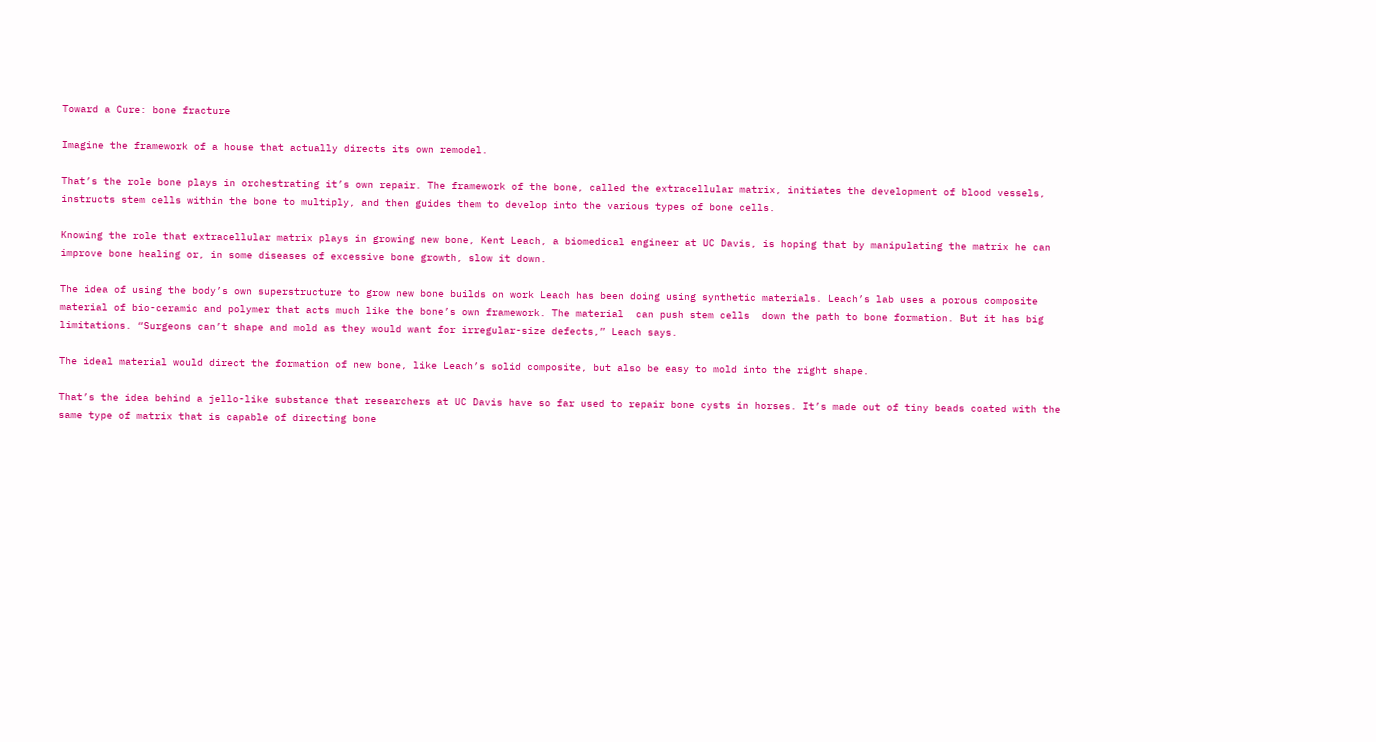Toward a Cure: bone fracture

Imagine the framework of a house that actually directs its own remodel.

That’s the role bone plays in orchestrating it’s own repair. The framework of the bone, called the extracellular matrix, initiates the development of blood vessels, instructs stem cells within the bone to multiply, and then guides them to develop into the various types of bone cells.

Knowing the role that extracellular matrix plays in growing new bone, Kent Leach, a biomedical engineer at UC Davis, is hoping that by manipulating the matrix he can improve bone healing or, in some diseases of excessive bone growth, slow it down.

The idea of using the body’s own superstructure to grow new bone builds on work Leach has been doing using synthetic materials. Leach’s lab uses a porous composite material of bio-ceramic and polymer that acts much like the bone’s own framework. The material  can push stem cells  down the path to bone formation. But it has big limitations. “Surgeons can’t shape and mold as they would want for irregular-size defects,” Leach says.

The ideal material would direct the formation of new bone, like Leach’s solid composite, but also be easy to mold into the right shape.

That’s the idea behind a jello-like substance that researchers at UC Davis have so far used to repair bone cysts in horses. It’s made out of tiny beads coated with the same type of matrix that is capable of directing bone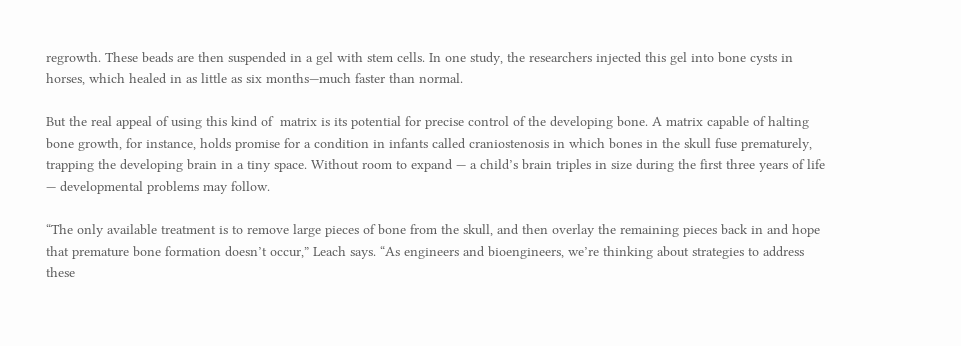regrowth. These beads are then suspended in a gel with stem cells. In one study, the researchers injected this gel into bone cysts in horses, which healed in as little as six months—much faster than normal.

But the real appeal of using this kind of  matrix is its potential for precise control of the developing bone. A matrix capable of halting bone growth, for instance, holds promise for a condition in infants called craniostenosis in which bones in the skull fuse prematurely, trapping the developing brain in a tiny space. Without room to expand — a child’s brain triples in size during the first three years of life — developmental problems may follow.

“The only available treatment is to remove large pieces of bone from the skull, and then overlay the remaining pieces back in and hope that premature bone formation doesn’t occur,” Leach says. “As engineers and bioengineers, we’re thinking about strategies to address these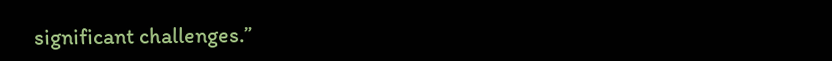significant challenges.”